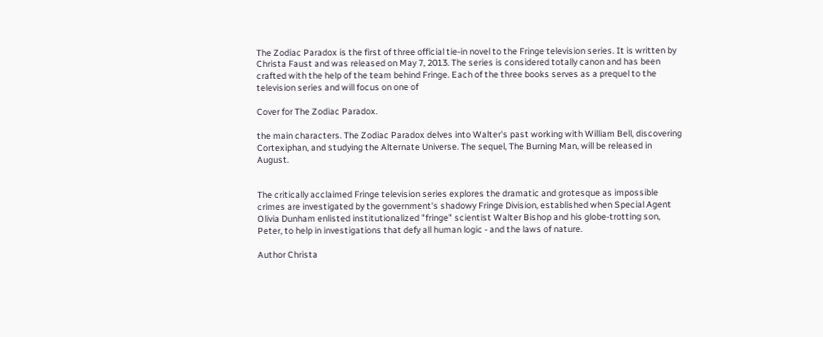The Zodiac Paradox is the first of three official tie-in novel to the Fringe television series. It is written by Christa Faust and was released on May 7, 2013. The series is considered totally canon and has been crafted with the help of the team behind Fringe. Each of the three books serves as a prequel to the television series and will focus on one of

Cover for The Zodiac Paradox.

the main characters. The Zodiac Paradox delves into Walter's past working with William Bell, discovering Cortexiphan, and studying the Alternate Universe. The sequel, The Burning Man, will be released in August.


The critically acclaimed Fringe television series explores the dramatic and grotesque as impossible crimes are investigated by the government's shadowy Fringe Division, established when Special Agent Olivia Dunham enlisted institutionalized "fringe" scientist Walter Bishop and his globe-trotting son, Peter, to help in investigations that defy all human logic - and the laws of nature.

Author Christa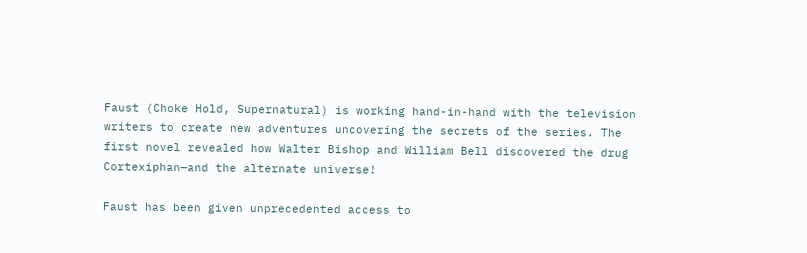Faust (Choke Hold, Supernatural) is working hand-in-hand with the television writers to create new adventures uncovering the secrets of the series. The first novel revealed how Walter Bishop and William Bell discovered the drug Cortexiphan—and the alternate universe!

Faust has been given unprecedented access to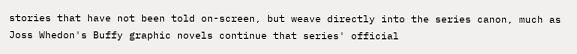stories that have not been told on-screen, but weave directly into the series canon, much as Joss Whedon's Buffy graphic novels continue that series' official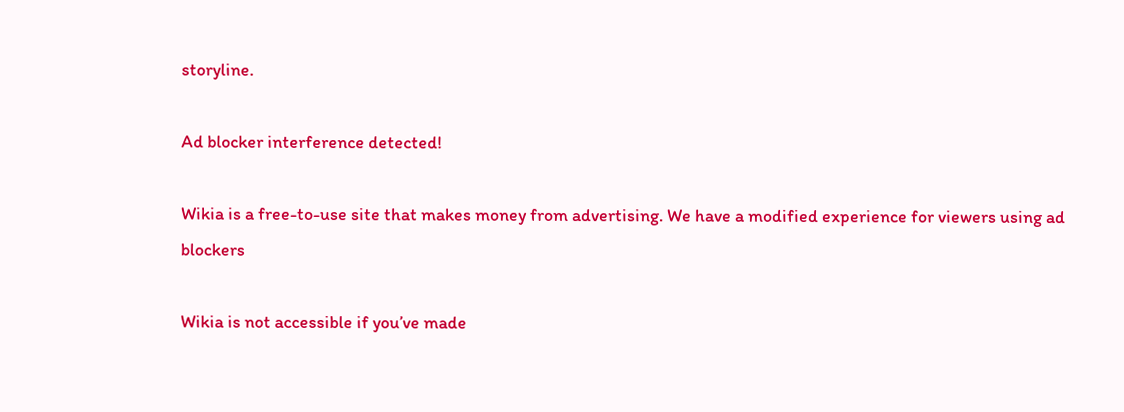storyline.

Ad blocker interference detected!

Wikia is a free-to-use site that makes money from advertising. We have a modified experience for viewers using ad blockers

Wikia is not accessible if you’ve made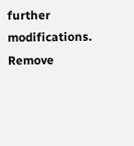further modifications. Remove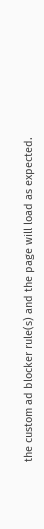the custom ad blocker rule(s) and the page will load as expected.